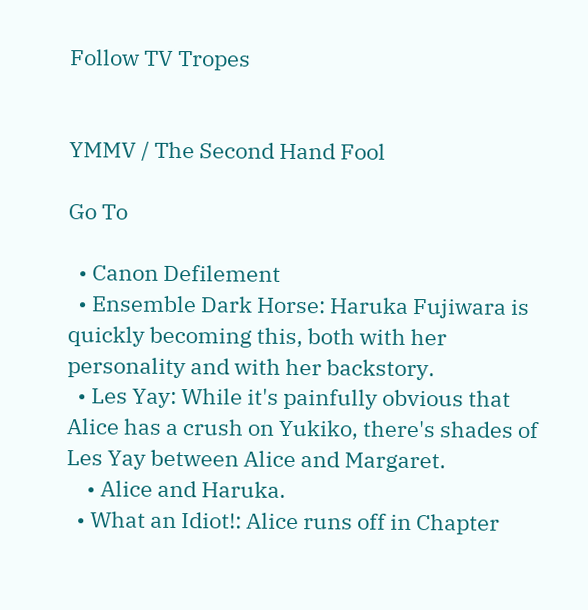Follow TV Tropes


YMMV / The Second Hand Fool

Go To

  • Canon Defilement
  • Ensemble Dark Horse: Haruka Fujiwara is quickly becoming this, both with her personality and with her backstory.
  • Les Yay: While it's painfully obvious that Alice has a crush on Yukiko, there's shades of Les Yay between Alice and Margaret.
    • Alice and Haruka.
  • What an Idiot!: Alice runs off in Chapter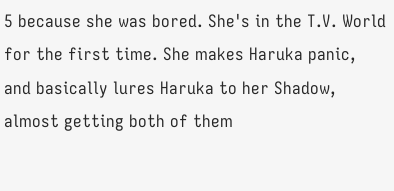5 because she was bored. She's in the T.V. World for the first time. She makes Haruka panic, and basically lures Haruka to her Shadow, almost getting both of them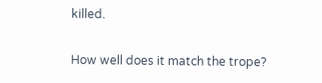killed.

How well does it match the trope?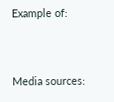Example of:


Media sources: